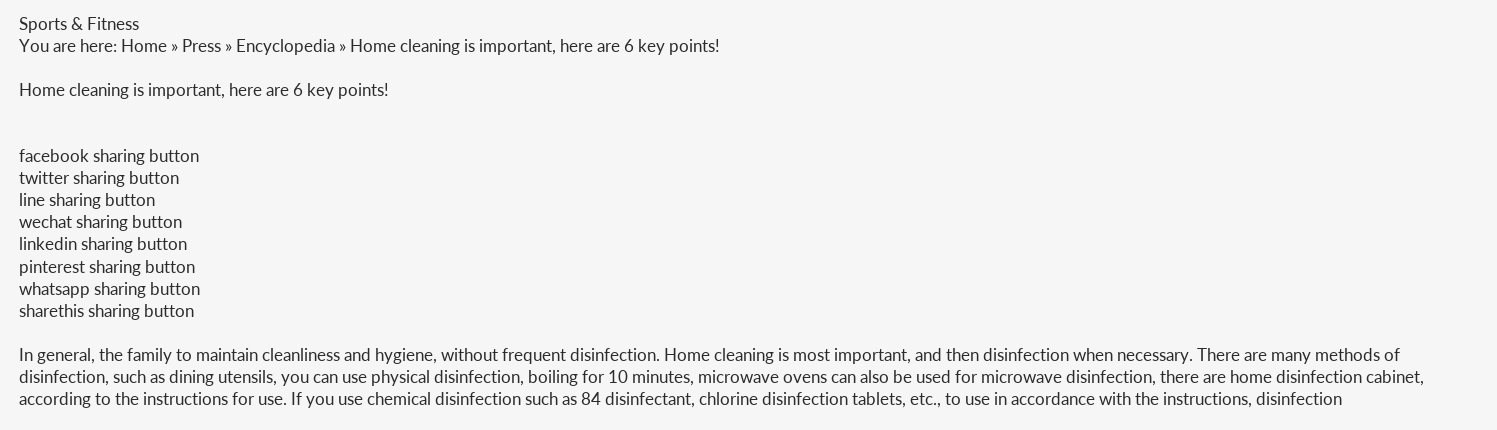Sports & Fitness
You are here: Home » Press » Encyclopedia » Home cleaning is important, here are 6 key points!

Home cleaning is important, here are 6 key points!


facebook sharing button
twitter sharing button
line sharing button
wechat sharing button
linkedin sharing button
pinterest sharing button
whatsapp sharing button
sharethis sharing button

In general, the family to maintain cleanliness and hygiene, without frequent disinfection. Home cleaning is most important, and then disinfection when necessary. There are many methods of disinfection, such as dining utensils, you can use physical disinfection, boiling for 10 minutes, microwave ovens can also be used for microwave disinfection, there are home disinfection cabinet, according to the instructions for use. If you use chemical disinfection such as 84 disinfectant, chlorine disinfection tablets, etc., to use in accordance with the instructions, disinfection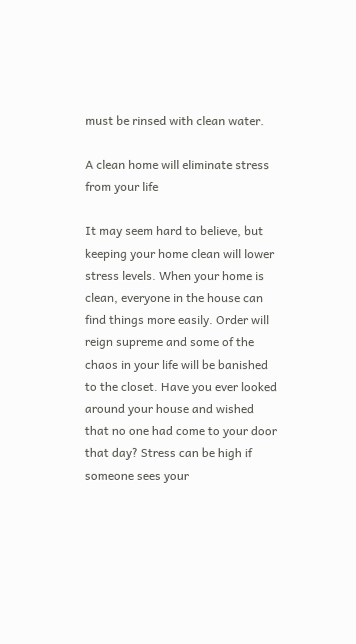must be rinsed with clean water.

A clean home will eliminate stress from your life

It may seem hard to believe, but keeping your home clean will lower stress levels. When your home is clean, everyone in the house can find things more easily. Order will reign supreme and some of the chaos in your life will be banished to the closet. Have you ever looked around your house and wished that no one had come to your door that day? Stress can be high if someone sees your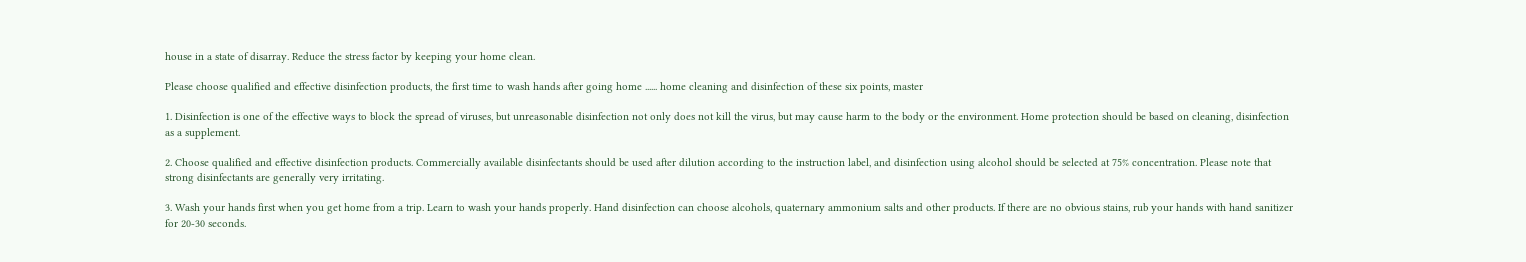house in a state of disarray. Reduce the stress factor by keeping your home clean.

Please choose qualified and effective disinfection products, the first time to wash hands after going home ...... home cleaning and disinfection of these six points, master

1. Disinfection is one of the effective ways to block the spread of viruses, but unreasonable disinfection not only does not kill the virus, but may cause harm to the body or the environment. Home protection should be based on cleaning, disinfection as a supplement.

2. Choose qualified and effective disinfection products. Commercially available disinfectants should be used after dilution according to the instruction label, and disinfection using alcohol should be selected at 75% concentration. Please note that strong disinfectants are generally very irritating.

3. Wash your hands first when you get home from a trip. Learn to wash your hands properly. Hand disinfection can choose alcohols, quaternary ammonium salts and other products. If there are no obvious stains, rub your hands with hand sanitizer for 20-30 seconds.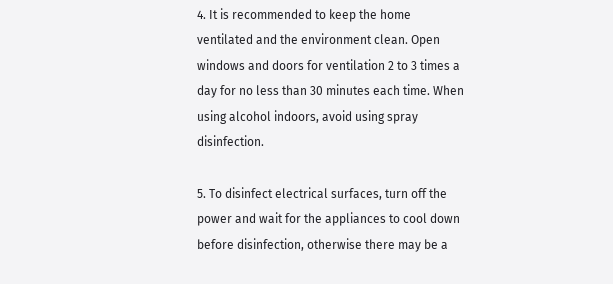4. It is recommended to keep the home ventilated and the environment clean. Open windows and doors for ventilation 2 to 3 times a day for no less than 30 minutes each time. When using alcohol indoors, avoid using spray disinfection.

5. To disinfect electrical surfaces, turn off the power and wait for the appliances to cool down before disinfection, otherwise there may be a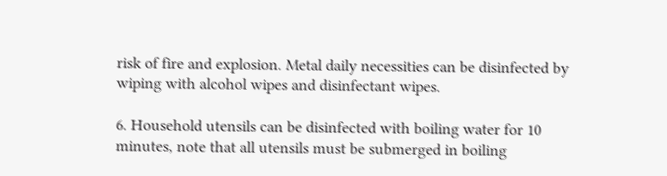risk of fire and explosion. Metal daily necessities can be disinfected by wiping with alcohol wipes and disinfectant wipes.

6. Household utensils can be disinfected with boiling water for 10 minutes, note that all utensils must be submerged in boiling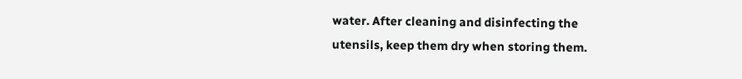water. After cleaning and disinfecting the utensils, keep them dry when storing them.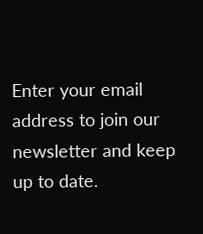Enter your email address to join our newsletter and keep up to date.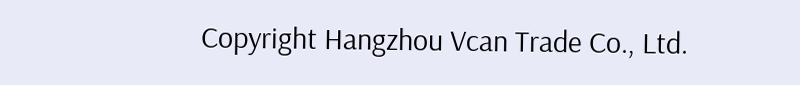Copyright Hangzhou Vcan Trade Co., Ltd.